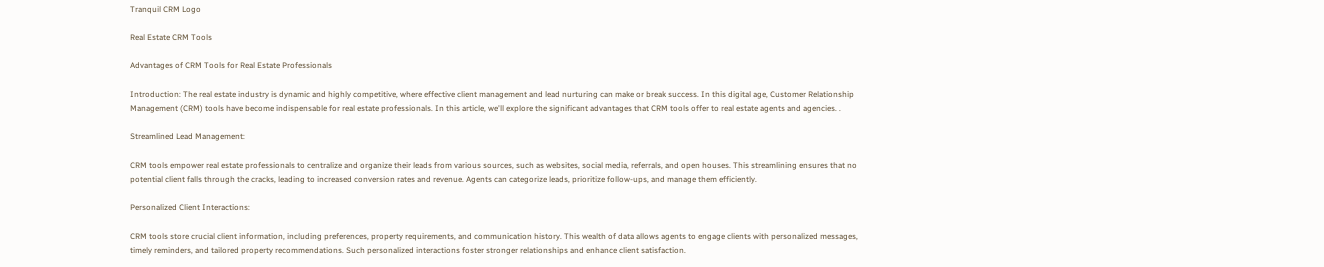Tranquil CRM Logo

Real Estate CRM Tools

Advantages of CRM Tools for Real Estate Professionals

Introduction: The real estate industry is dynamic and highly competitive, where effective client management and lead nurturing can make or break success. In this digital age, Customer Relationship Management (CRM) tools have become indispensable for real estate professionals. In this article, we'll explore the significant advantages that CRM tools offer to real estate agents and agencies. .

Streamlined Lead Management:

CRM tools empower real estate professionals to centralize and organize their leads from various sources, such as websites, social media, referrals, and open houses. This streamlining ensures that no potential client falls through the cracks, leading to increased conversion rates and revenue. Agents can categorize leads, prioritize follow-ups, and manage them efficiently.

Personalized Client Interactions:

CRM tools store crucial client information, including preferences, property requirements, and communication history. This wealth of data allows agents to engage clients with personalized messages, timely reminders, and tailored property recommendations. Such personalized interactions foster stronger relationships and enhance client satisfaction.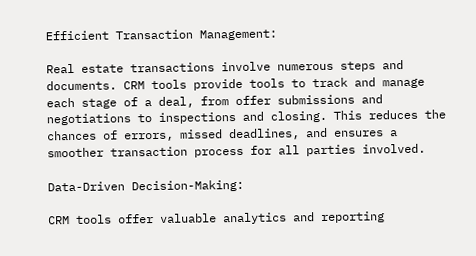Efficient Transaction Management:

Real estate transactions involve numerous steps and documents. CRM tools provide tools to track and manage each stage of a deal, from offer submissions and negotiations to inspections and closing. This reduces the chances of errors, missed deadlines, and ensures a smoother transaction process for all parties involved.

Data-Driven Decision-Making:

CRM tools offer valuable analytics and reporting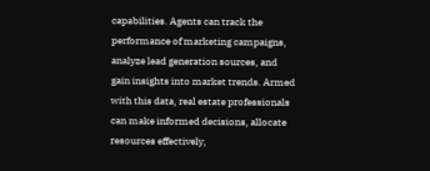capabilities. Agents can track the performance of marketing campaigns, analyze lead generation sources, and gain insights into market trends. Armed with this data, real estate professionals can make informed decisions, allocate resources effectively,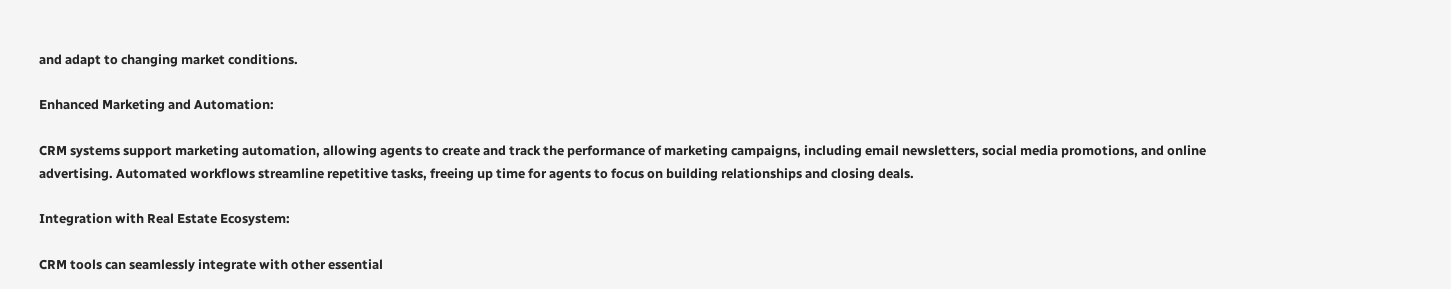and adapt to changing market conditions.

Enhanced Marketing and Automation:

CRM systems support marketing automation, allowing agents to create and track the performance of marketing campaigns, including email newsletters, social media promotions, and online advertising. Automated workflows streamline repetitive tasks, freeing up time for agents to focus on building relationships and closing deals.

Integration with Real Estate Ecosystem:

CRM tools can seamlessly integrate with other essential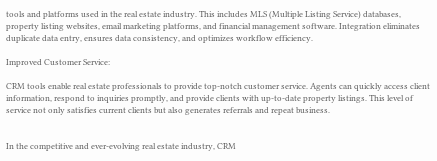tools and platforms used in the real estate industry. This includes MLS (Multiple Listing Service) databases, property listing websites, email marketing platforms, and financial management software. Integration eliminates duplicate data entry, ensures data consistency, and optimizes workflow efficiency.

Improved Customer Service:

CRM tools enable real estate professionals to provide top-notch customer service. Agents can quickly access client information, respond to inquiries promptly, and provide clients with up-to-date property listings. This level of service not only satisfies current clients but also generates referrals and repeat business.


In the competitive and ever-evolving real estate industry, CRM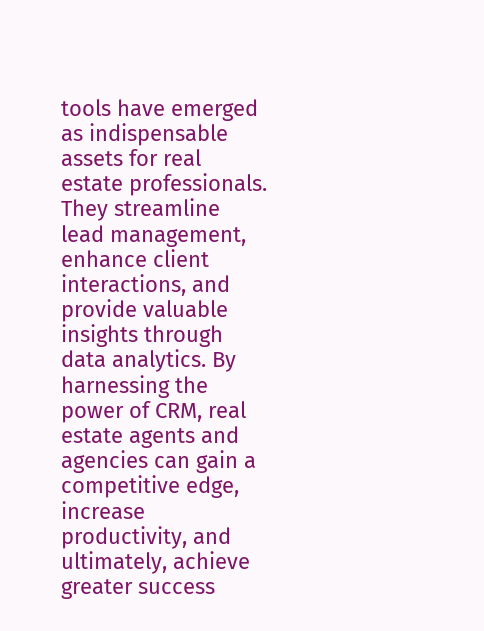tools have emerged as indispensable assets for real estate professionals. They streamline lead management, enhance client interactions, and provide valuable insights through data analytics. By harnessing the power of CRM, real estate agents and agencies can gain a competitive edge, increase productivity, and ultimately, achieve greater success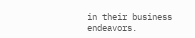in their business endeavors.